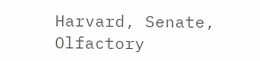Harvard, Senate, Olfactory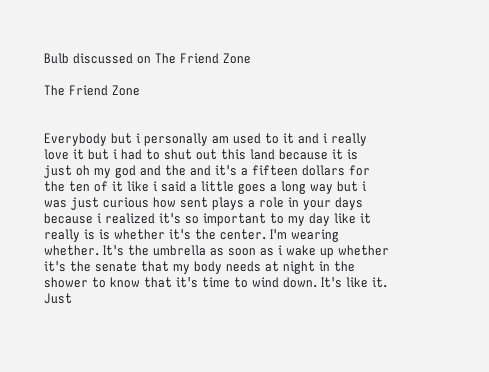Bulb discussed on The Friend Zone

The Friend Zone


Everybody but i personally am used to it and i really love it but i had to shut out this land because it is just oh my god and the and it's a fifteen dollars for the ten of it like i said a little goes a long way but i was just curious how sent plays a role in your days because i realized it's so important to my day like it really is is whether it's the center. I'm wearing whether. It's the umbrella as soon as i wake up whether it's the senate that my body needs at night in the shower to know that it's time to wind down. It's like it. Just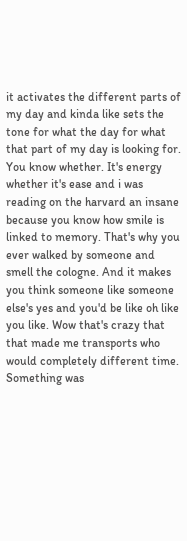it activates the different parts of my day and kinda like sets the tone for what the day for what that part of my day is looking for. You know whether. It's energy whether it's ease and i was reading on the harvard an insane because you know how smile is linked to memory. That's why you ever walked by someone and smell the cologne. And it makes you think someone like someone else's yes and you'd be like oh like you like. Wow that's crazy that that made me transports who would completely different time. Something was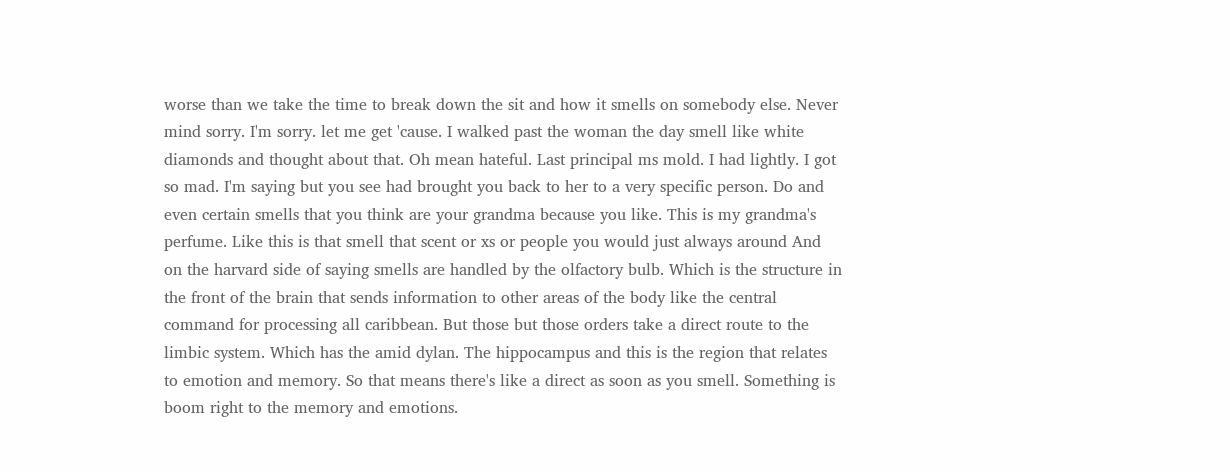worse than we take the time to break down the sit and how it smells on somebody else. Never mind sorry. I'm sorry. let me get 'cause. I walked past the woman the day smell like white diamonds and thought about that. Oh mean hateful. Last principal ms mold. I had lightly. I got so mad. I'm saying but you see had brought you back to her to a very specific person. Do and even certain smells that you think are your grandma because you like. This is my grandma's perfume. Like this is that smell that scent or xs or people you would just always around And on the harvard side of saying smells are handled by the olfactory bulb. Which is the structure in the front of the brain that sends information to other areas of the body like the central command for processing all caribbean. But those but those orders take a direct route to the limbic system. Which has the amid dylan. The hippocampus and this is the region that relates to emotion and memory. So that means there's like a direct as soon as you smell. Something is boom right to the memory and emotions.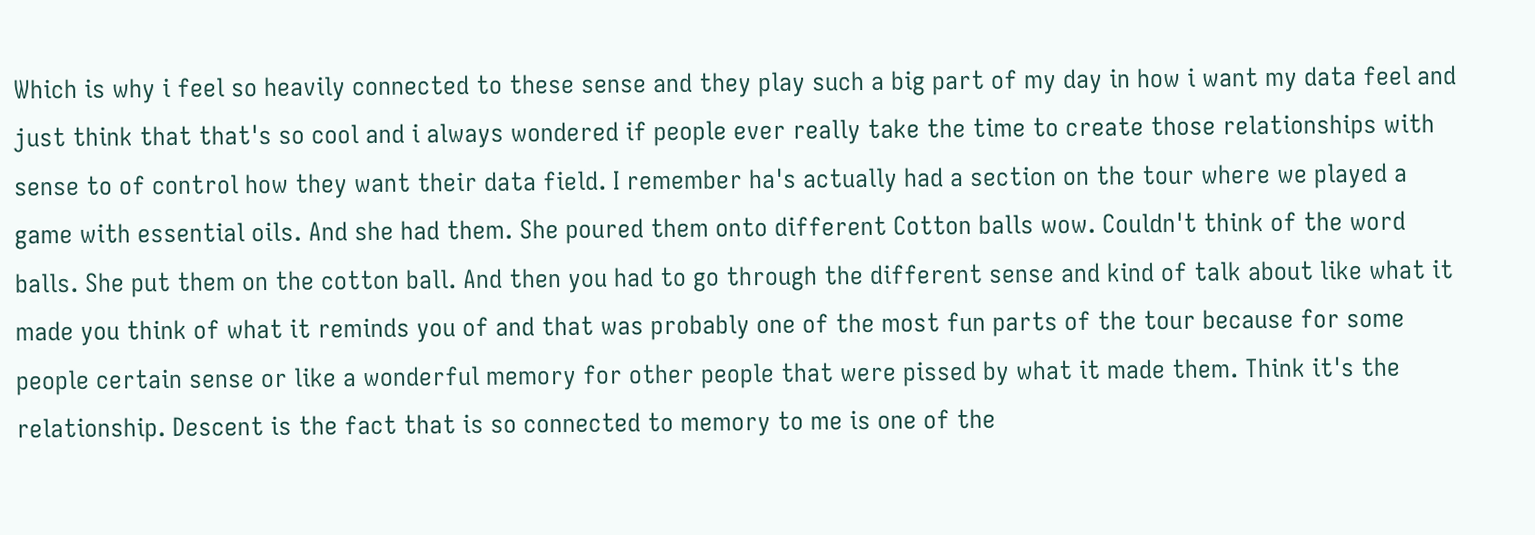Which is why i feel so heavily connected to these sense and they play such a big part of my day in how i want my data feel and just think that that's so cool and i always wondered if people ever really take the time to create those relationships with sense to of control how they want their data field. I remember ha's actually had a section on the tour where we played a game with essential oils. And she had them. She poured them onto different Cotton balls wow. Couldn't think of the word balls. She put them on the cotton ball. And then you had to go through the different sense and kind of talk about like what it made you think of what it reminds you of and that was probably one of the most fun parts of the tour because for some people certain sense or like a wonderful memory for other people that were pissed by what it made them. Think it's the relationship. Descent is the fact that is so connected to memory to me is one of the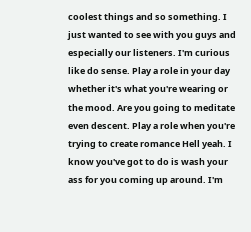coolest things and so something. I just wanted to see with you guys and especially our listeners. I'm curious like do sense. Play a role in your day whether it's what you're wearing or the mood. Are you going to meditate even descent. Play a role when you're trying to create romance Hell yeah. I know you've got to do is wash your ass for you coming up around. I'm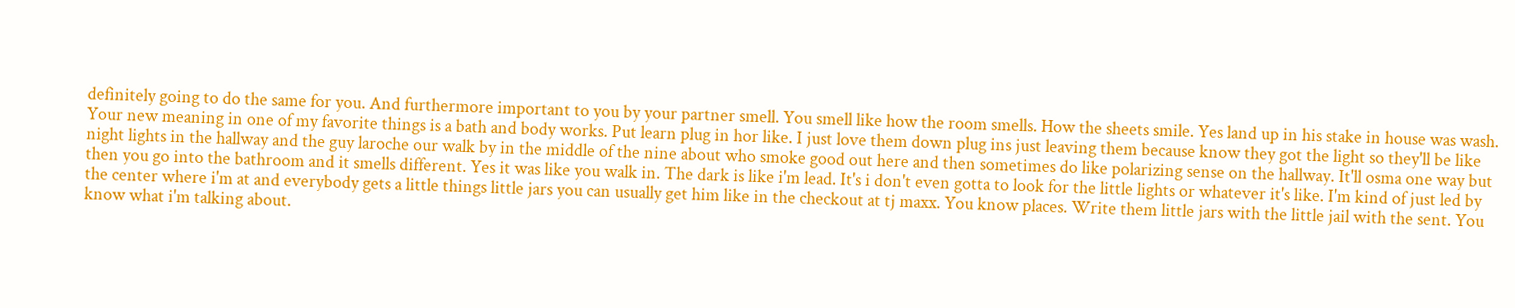definitely going to do the same for you. And furthermore important to you by your partner smell. You smell like how the room smells. How the sheets smile. Yes land up in his stake in house was wash. Your new meaning in one of my favorite things is a bath and body works. Put learn plug in hor like. I just love them down plug ins just leaving them because know they got the light so they'll be like night lights in the hallway and the guy laroche our walk by in the middle of the nine about who smoke good out here and then sometimes do like polarizing sense on the hallway. It'll osma one way but then you go into the bathroom and it smells different. Yes it was like you walk in. The dark is like i'm lead. It's i don't even gotta to look for the little lights or whatever it's like. I'm kind of just led by the center where i'm at and everybody gets a little things little jars you can usually get him like in the checkout at tj maxx. You know places. Write them little jars with the little jail with the sent. You know what i'm talking about.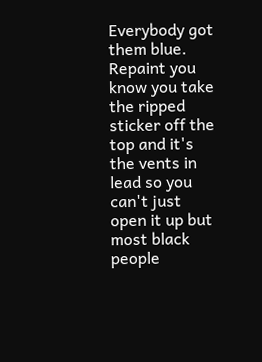Everybody got them blue. Repaint you know you take the ripped sticker off the top and it's the vents in lead so you can't just open it up but most black people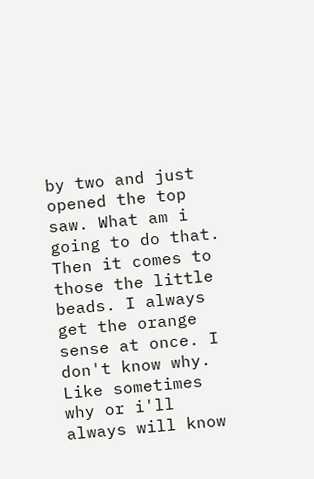by two and just opened the top saw. What am i going to do that. Then it comes to those the little beads. I always get the orange sense at once. I don't know why. Like sometimes why or i'll always will know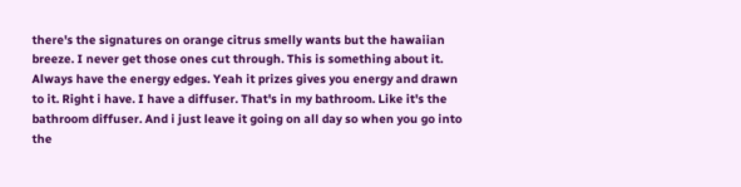there's the signatures on orange citrus smelly wants but the hawaiian breeze. I never get those ones cut through. This is something about it. Always have the energy edges. Yeah it prizes gives you energy and drawn to it. Right i have. I have a diffuser. That's in my bathroom. Like it's the bathroom diffuser. And i just leave it going on all day so when you go into the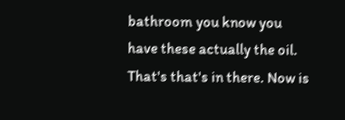bathroom you know you have these actually the oil. That's that's in there. Now is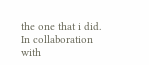the one that i did. In collaboration with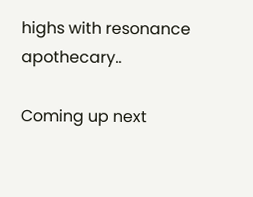highs with resonance apothecary..

Coming up next